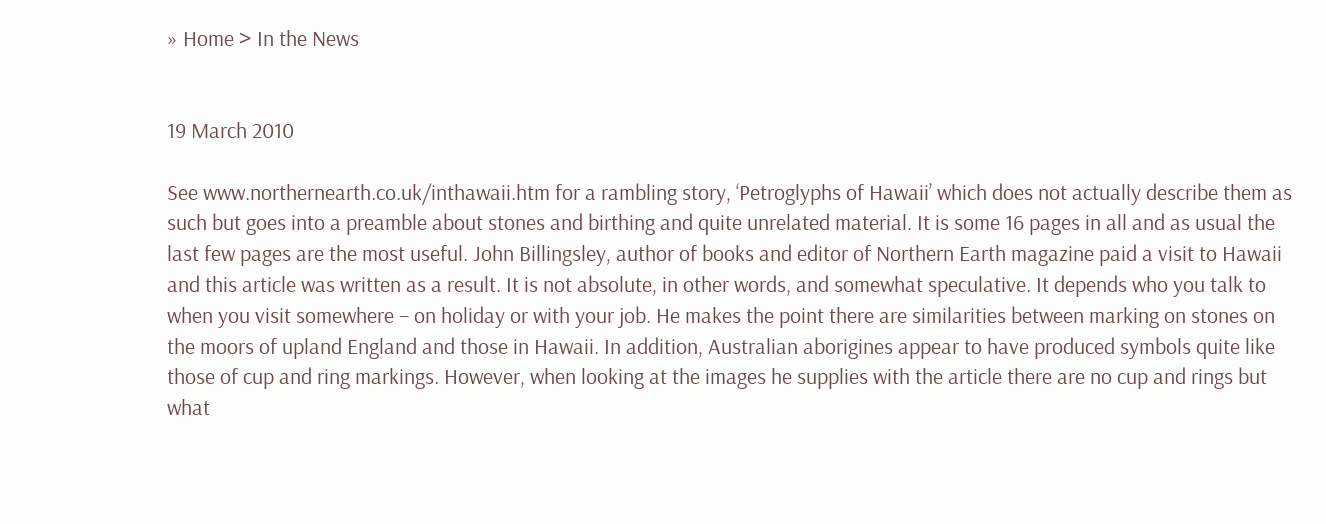» Home > In the News


19 March 2010

See www.northernearth.co.uk/inthawaii.htm for a rambling story, ‘Petroglyphs of Hawaii’ which does not actually describe them as such but goes into a preamble about stones and birthing and quite unrelated material. It is some 16 pages in all and as usual the last few pages are the most useful. John Billingsley, author of books and editor of Northern Earth magazine paid a visit to Hawaii and this article was written as a result. It is not absolute, in other words, and somewhat speculative. It depends who you talk to when you visit somewhere – on holiday or with your job. He makes the point there are similarities between marking on stones on the moors of upland England and those in Hawaii. In addition, Australian aborigines appear to have produced symbols quite like those of cup and ring markings. However, when looking at the images he supplies with the article there are no cup and rings but what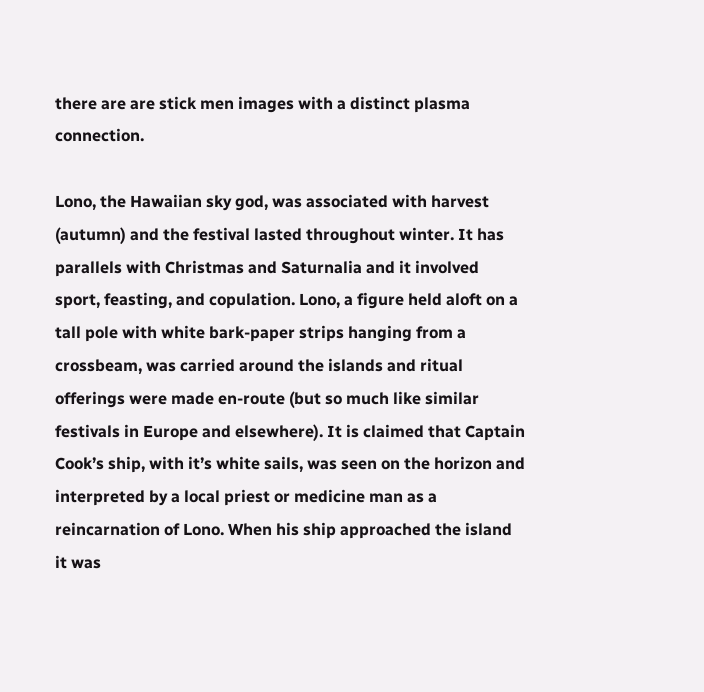there are are stick men images with a distinct plasma connection.

Lono, the Hawaiian sky god, was associated with harvest (autumn) and the festival lasted throughout winter. It has parallels with Christmas and Saturnalia and it involved sport, feasting, and copulation. Lono, a figure held aloft on a tall pole with white bark-paper strips hanging from a crossbeam, was carried around the islands and ritual offerings were made en-route (but so much like similar festivals in Europe and elsewhere). It is claimed that Captain Cook’s ship, with it’s white sails, was seen on the horizon and interpreted by a local priest or medicine man as a reincarnation of Lono. When his ship approached the island it was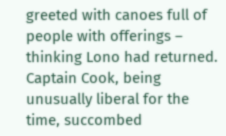greeted with canoes full of people with offerings – thinking Lono had returned. Captain Cook, being unusually liberal for the time, succombed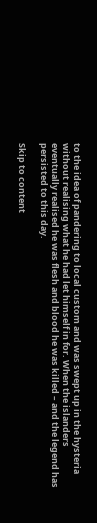to the idea of pandering to local custom and was swept up in the hysteria without realising what he had let himself in for. When the islanders eventually realised he was flesh and blood he was killed – and the legend has persisted to this day.

Skip to content